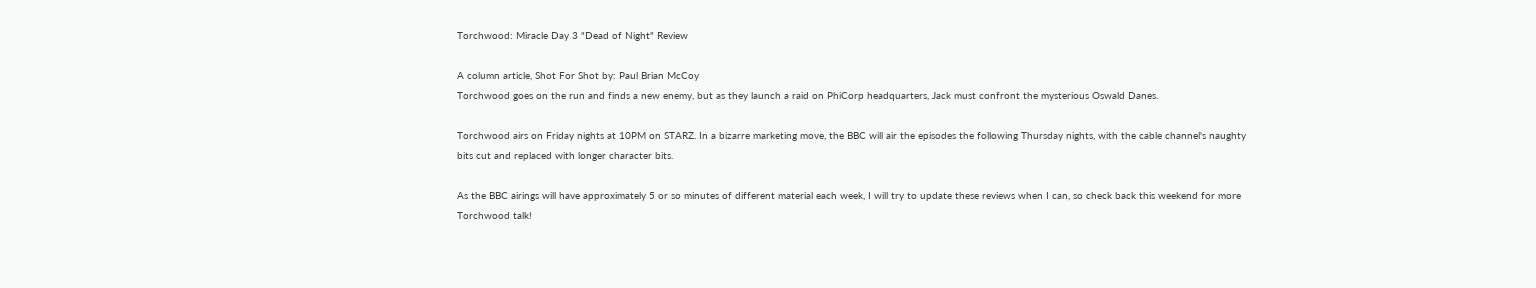Torchwood: Miracle Day 3 "Dead of Night" Review

A column article, Shot For Shot by: Paul Brian McCoy
Torchwood goes on the run and finds a new enemy, but as they launch a raid on PhiCorp headquarters, Jack must confront the mysterious Oswald Danes.

Torchwood airs on Friday nights at 10PM on STARZ. In a bizarre marketing move, the BBC will air the episodes the following Thursday nights, with the cable channel's naughty bits cut and replaced with longer character bits.

As the BBC airings will have approximately 5 or so minutes of different material each week, I will try to update these reviews when I can, so check back this weekend for more Torchwood talk!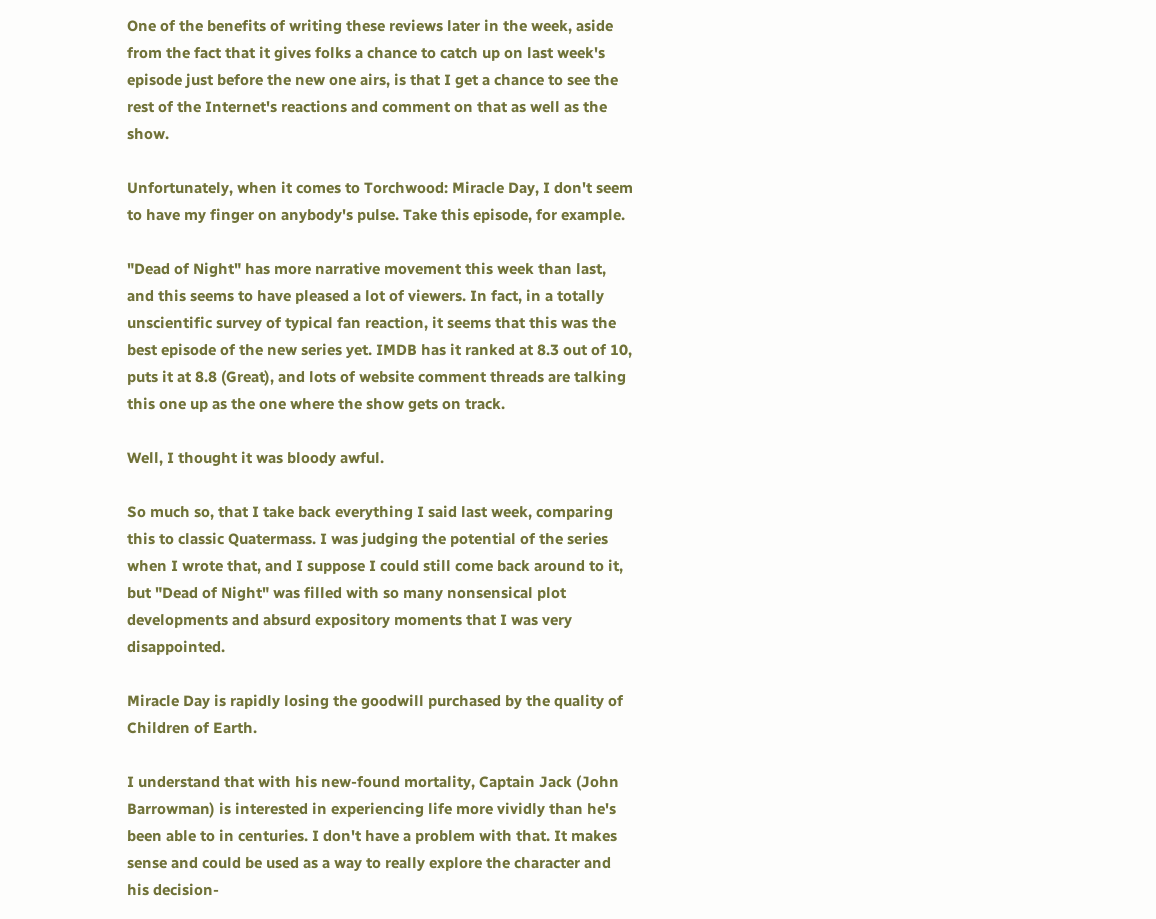One of the benefits of writing these reviews later in the week, aside from the fact that it gives folks a chance to catch up on last week's episode just before the new one airs, is that I get a chance to see the rest of the Internet's reactions and comment on that as well as the show.

Unfortunately, when it comes to Torchwood: Miracle Day, I don't seem to have my finger on anybody's pulse. Take this episode, for example.

"Dead of Night" has more narrative movement this week than last, and this seems to have pleased a lot of viewers. In fact, in a totally unscientific survey of typical fan reaction, it seems that this was the best episode of the new series yet. IMDB has it ranked at 8.3 out of 10, puts it at 8.8 (Great), and lots of website comment threads are talking this one up as the one where the show gets on track.

Well, I thought it was bloody awful.

So much so, that I take back everything I said last week, comparing this to classic Quatermass. I was judging the potential of the series when I wrote that, and I suppose I could still come back around to it, but "Dead of Night" was filled with so many nonsensical plot developments and absurd expository moments that I was very disappointed.

Miracle Day is rapidly losing the goodwill purchased by the quality of Children of Earth.

I understand that with his new-found mortality, Captain Jack (John Barrowman) is interested in experiencing life more vividly than he's been able to in centuries. I don't have a problem with that. It makes sense and could be used as a way to really explore the character and his decision-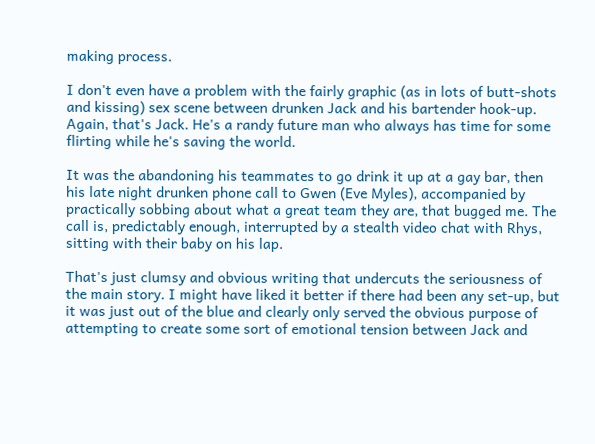making process.

I don't even have a problem with the fairly graphic (as in lots of butt-shots and kissing) sex scene between drunken Jack and his bartender hook-up. Again, that's Jack. He's a randy future man who always has time for some flirting while he's saving the world.

It was the abandoning his teammates to go drink it up at a gay bar, then his late night drunken phone call to Gwen (Eve Myles), accompanied by practically sobbing about what a great team they are, that bugged me. The call is, predictably enough, interrupted by a stealth video chat with Rhys, sitting with their baby on his lap.

That's just clumsy and obvious writing that undercuts the seriousness of the main story. I might have liked it better if there had been any set-up, but it was just out of the blue and clearly only served the obvious purpose of attempting to create some sort of emotional tension between Jack and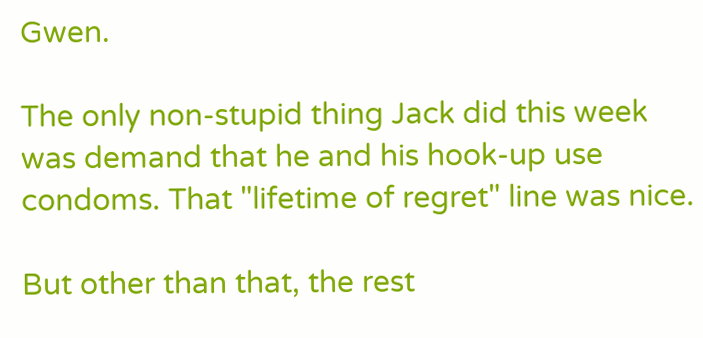Gwen.

The only non-stupid thing Jack did this week was demand that he and his hook-up use condoms. That "lifetime of regret" line was nice.

But other than that, the rest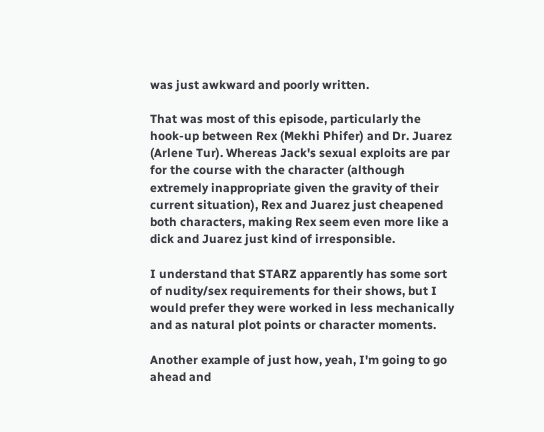was just awkward and poorly written.

That was most of this episode, particularly the hook-up between Rex (Mekhi Phifer) and Dr. Juarez (Arlene Tur). Whereas Jack's sexual exploits are par for the course with the character (although extremely inappropriate given the gravity of their current situation), Rex and Juarez just cheapened both characters, making Rex seem even more like a dick and Juarez just kind of irresponsible.

I understand that STARZ apparently has some sort of nudity/sex requirements for their shows, but I would prefer they were worked in less mechanically and as natural plot points or character moments.

Another example of just how, yeah, I'm going to go ahead and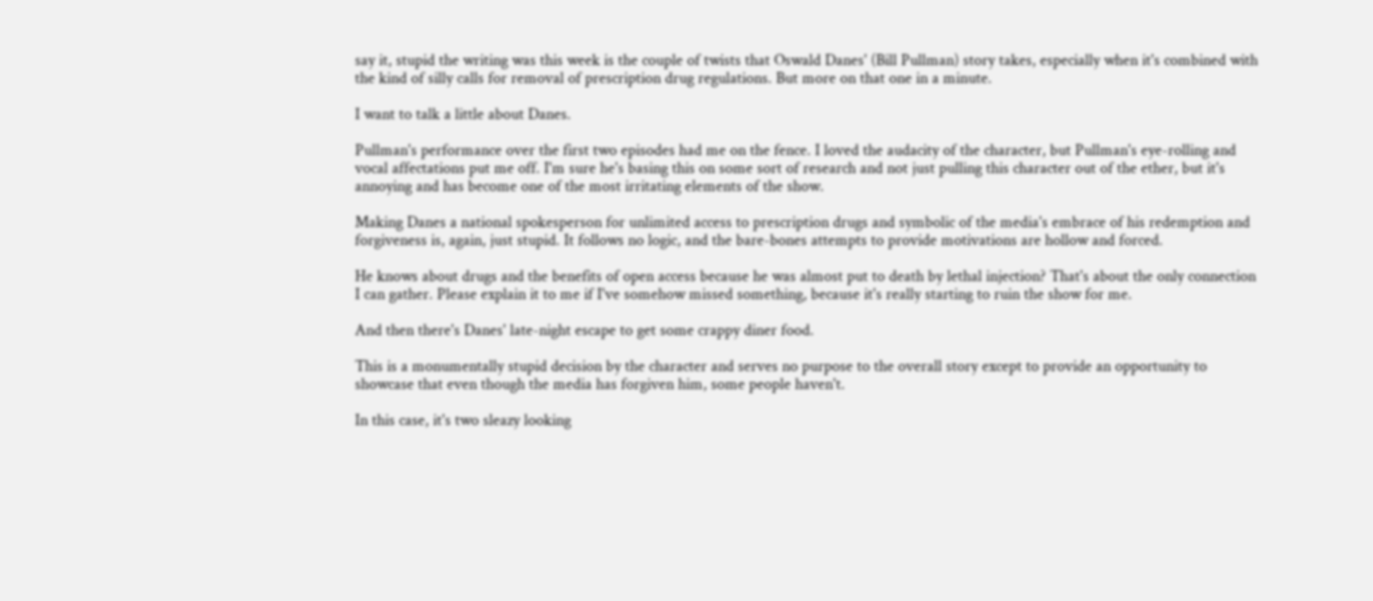say it, stupid the writing was this week is the couple of twists that Oswald Danes' (Bill Pullman) story takes, especially when it's combined with the kind of silly calls for removal of prescription drug regulations. But more on that one in a minute.

I want to talk a little about Danes.

Pullman's performance over the first two episodes had me on the fence. I loved the audacity of the character, but Pullman's eye-rolling and vocal affectations put me off. I'm sure he's basing this on some sort of research and not just pulling this character out of the ether, but it's annoying and has become one of the most irritating elements of the show.

Making Danes a national spokesperson for unlimited access to prescription drugs and symbolic of the media's embrace of his redemption and forgiveness is, again, just stupid. It follows no logic, and the bare-bones attempts to provide motivations are hollow and forced.

He knows about drugs and the benefits of open access because he was almost put to death by lethal injection? That's about the only connection I can gather. Please explain it to me if I've somehow missed something, because it's really starting to ruin the show for me.

And then there's Danes' late-night escape to get some crappy diner food.

This is a monumentally stupid decision by the character and serves no purpose to the overall story except to provide an opportunity to showcase that even though the media has forgiven him, some people haven't.

In this case, it's two sleazy looking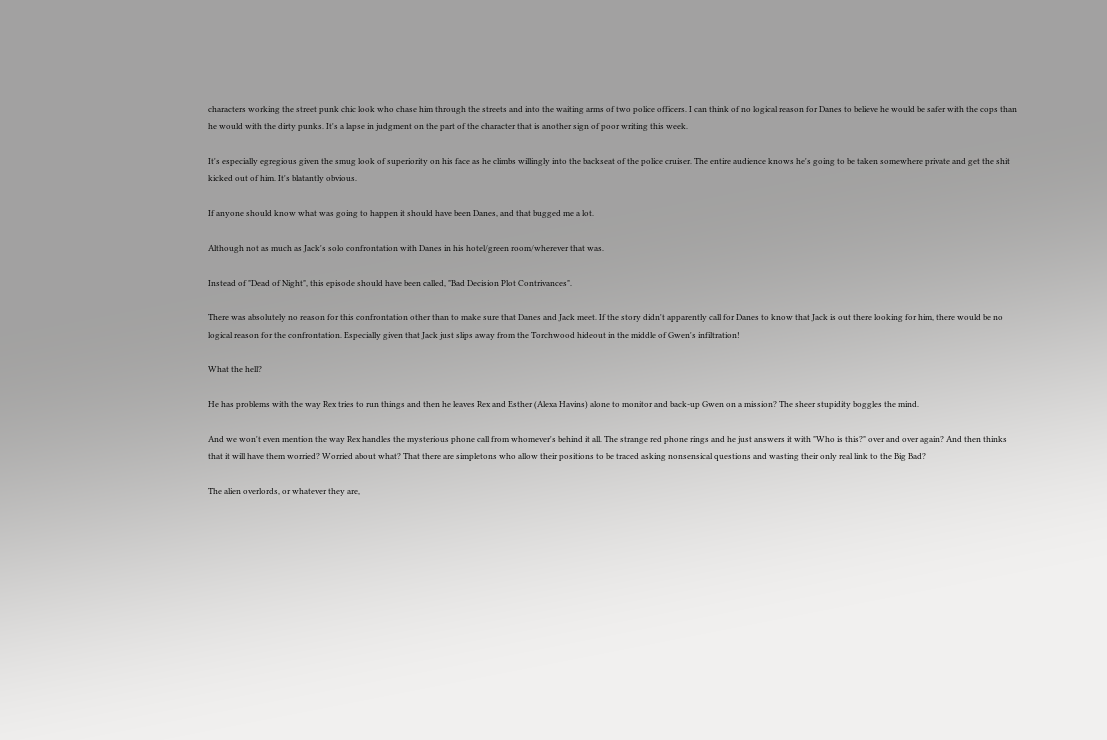characters working the street punk chic look who chase him through the streets and into the waiting arms of two police officers. I can think of no logical reason for Danes to believe he would be safer with the cops than he would with the dirty punks. It's a lapse in judgment on the part of the character that is another sign of poor writing this week.

It's especially egregious given the smug look of superiority on his face as he climbs willingly into the backseat of the police cruiser. The entire audience knows he's going to be taken somewhere private and get the shit kicked out of him. It's blatantly obvious.

If anyone should know what was going to happen it should have been Danes, and that bugged me a lot.

Although not as much as Jack's solo confrontation with Danes in his hotel/green room/wherever that was.

Instead of "Dead of Night", this episode should have been called, "Bad Decision Plot Contrivances".

There was absolutely no reason for this confrontation other than to make sure that Danes and Jack meet. If the story didn't apparently call for Danes to know that Jack is out there looking for him, there would be no logical reason for the confrontation. Especially given that Jack just slips away from the Torchwood hideout in the middle of Gwen's infiltration!

What the hell?

He has problems with the way Rex tries to run things and then he leaves Rex and Esther (Alexa Havins) alone to monitor and back-up Gwen on a mission? The sheer stupidity boggles the mind.

And we won't even mention the way Rex handles the mysterious phone call from whomever's behind it all. The strange red phone rings and he just answers it with "Who is this?" over and over again? And then thinks that it will have them worried? Worried about what? That there are simpletons who allow their positions to be traced asking nonsensical questions and wasting their only real link to the Big Bad?

The alien overlords, or whatever they are,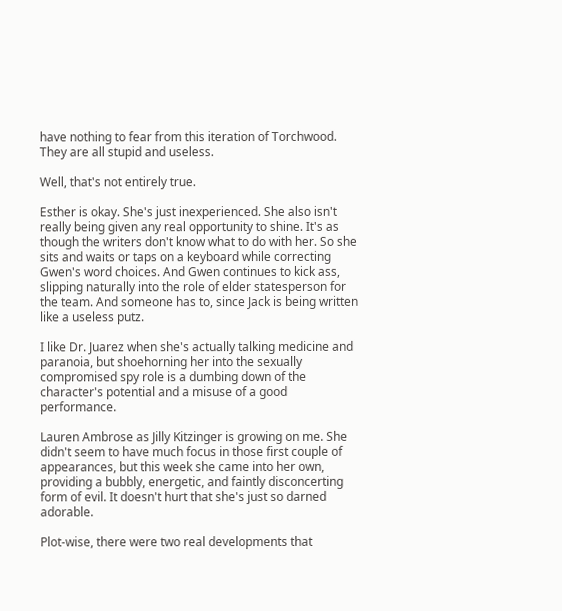have nothing to fear from this iteration of Torchwood. They are all stupid and useless.

Well, that's not entirely true.

Esther is okay. She's just inexperienced. She also isn't really being given any real opportunity to shine. It's as though the writers don't know what to do with her. So she sits and waits or taps on a keyboard while correcting Gwen's word choices. And Gwen continues to kick ass, slipping naturally into the role of elder statesperson for the team. And someone has to, since Jack is being written like a useless putz.

I like Dr. Juarez when she's actually talking medicine and paranoia, but shoehorning her into the sexually compromised spy role is a dumbing down of the character's potential and a misuse of a good performance.

Lauren Ambrose as Jilly Kitzinger is growing on me. She didn't seem to have much focus in those first couple of appearances, but this week she came into her own, providing a bubbly, energetic, and faintly disconcerting form of evil. It doesn't hurt that she's just so darned adorable.

Plot-wise, there were two real developments that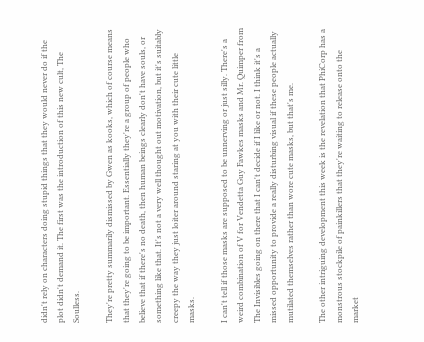didn't rely on characters doing stupid things that they would never do if the plot didn't demand it. The first was the introduction of this new cult, The Soulless.

They're pretty summarily dismissed by Gwen as kooks, which of course means that they're going to be important. Essentially they're a group of people who believe that if there's no death, then human beings clearly don't have souls, or something like that. It's not a very well thought out motivation, but it's suitably creepy the way they just loiter around staring at you with their cute little masks.

I can't tell if those masks are supposed to be unnerving or just silly. There's a weird combination of V for Vendetta Guy Fawkes masks and Mr. Quimper from The Invisibles going on there that I can't decide if I like or not. I think it's a missed opportunity to provide a really disturbing visual if these people actually mutilated themselves rather than wore cute masks, but that's me.

The other intriguing development this week is the revelation that PhiCorp has a monstrous stockpile of painkillers that they're waiting to release onto the market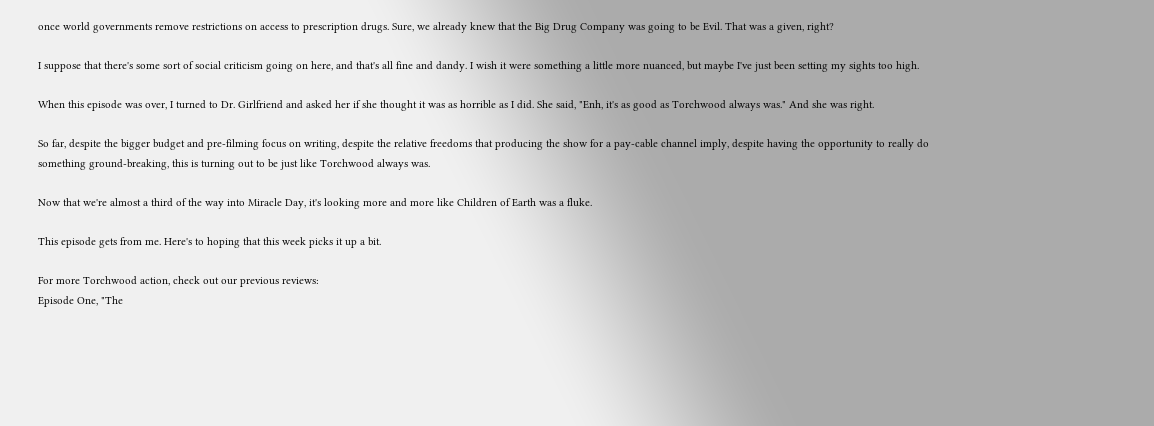once world governments remove restrictions on access to prescription drugs. Sure, we already knew that the Big Drug Company was going to be Evil. That was a given, right?

I suppose that there's some sort of social criticism going on here, and that's all fine and dandy. I wish it were something a little more nuanced, but maybe I've just been setting my sights too high.

When this episode was over, I turned to Dr. Girlfriend and asked her if she thought it was as horrible as I did. She said, "Enh, it's as good as Torchwood always was." And she was right.

So far, despite the bigger budget and pre-filming focus on writing, despite the relative freedoms that producing the show for a pay-cable channel imply, despite having the opportunity to really do something ground-breaking, this is turning out to be just like Torchwood always was.

Now that we're almost a third of the way into Miracle Day, it's looking more and more like Children of Earth was a fluke.

This episode gets from me. Here's to hoping that this week picks it up a bit.

For more Torchwood action, check out our previous reviews:
Episode One, "The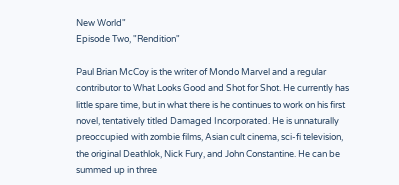New World"
Episode Two, "Rendition"

Paul Brian McCoy is the writer of Mondo Marvel and a regular contributor to What Looks Good and Shot for Shot. He currently has little spare time, but in what there is he continues to work on his first novel, tentatively titled Damaged Incorporated. He is unnaturally preoccupied with zombie films, Asian cult cinema, sci-fi television, the original Deathlok, Nick Fury, and John Constantine. He can be summed up in three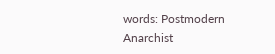words: Postmodern Anarchist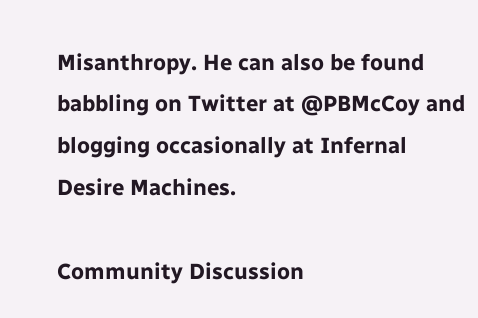Misanthropy. He can also be found babbling on Twitter at @PBMcCoy and blogging occasionally at Infernal Desire Machines.

Community Discussion